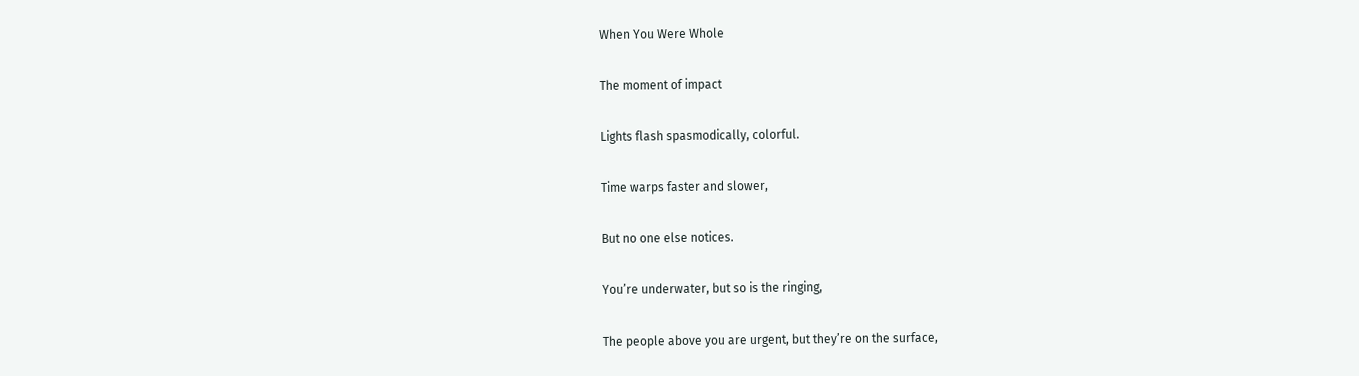When You Were Whole

The moment of impact

Lights flash spasmodically, colorful.

Time warps faster and slower,

But no one else notices.

You’re underwater, but so is the ringing,

The people above you are urgent, but they’re on the surface,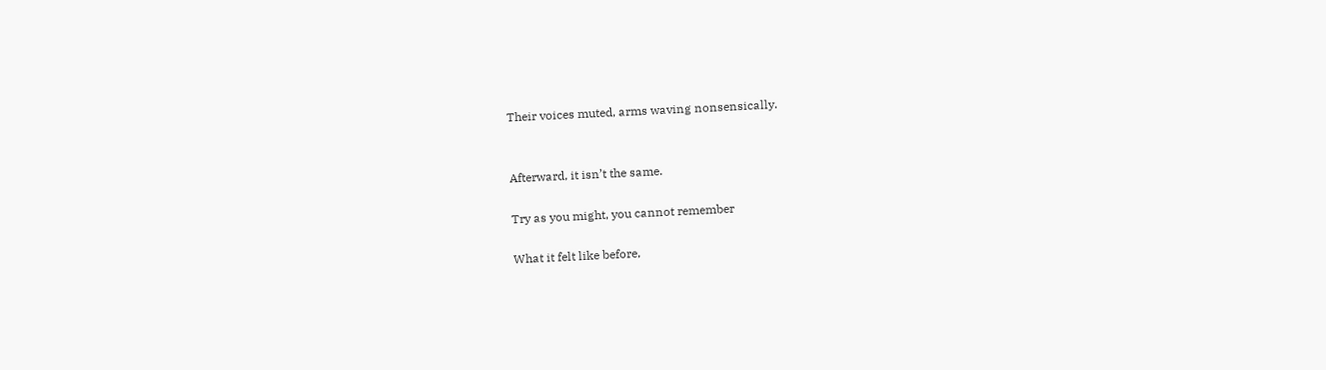Their voices muted, arms waving nonsensically.


Afterward, it isn’t the same.

Try as you might, you cannot remember

What it felt like before,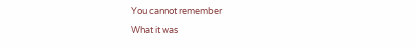You cannot remember

What it was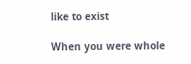like to exist

When you were whole